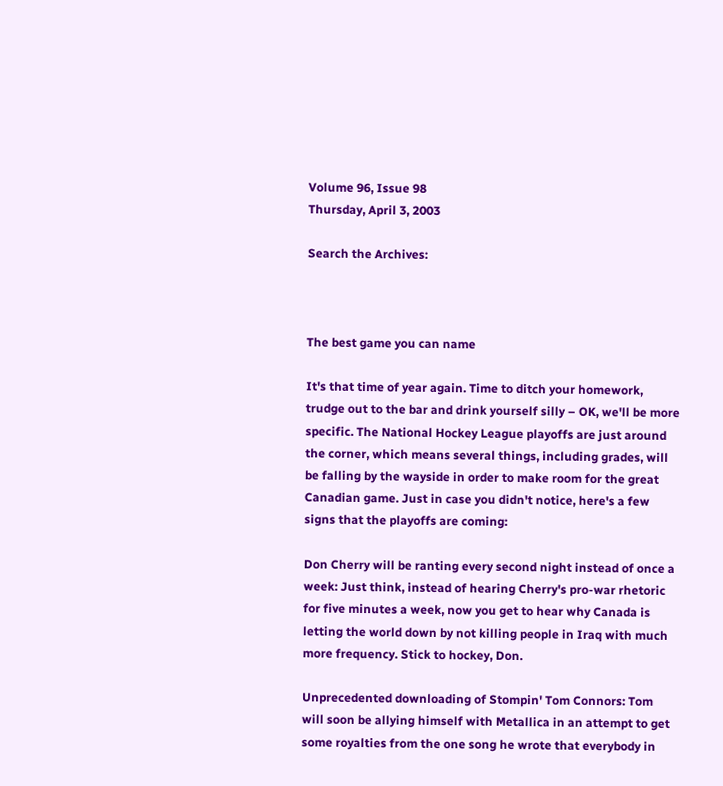Volume 96, Issue 98
Thursday, April 3, 2003

Search the Archives:



The best game you can name

It's that time of year again. Time to ditch your homework, trudge out to the bar and drink yourself silly – OK, we'll be more specific. The National Hockey League playoffs are just around the corner, which means several things, including grades, will be falling by the wayside in order to make room for the great Canadian game. Just in case you didn't notice, here's a few signs that the playoffs are coming:

Don Cherry will be ranting every second night instead of once a week: Just think, instead of hearing Cherry's pro-war rhetoric for five minutes a week, now you get to hear why Canada is letting the world down by not killing people in Iraq with much more frequency. Stick to hockey, Don.

Unprecedented downloading of Stompin' Tom Connors: Tom will soon be allying himself with Metallica in an attempt to get some royalties from the one song he wrote that everybody in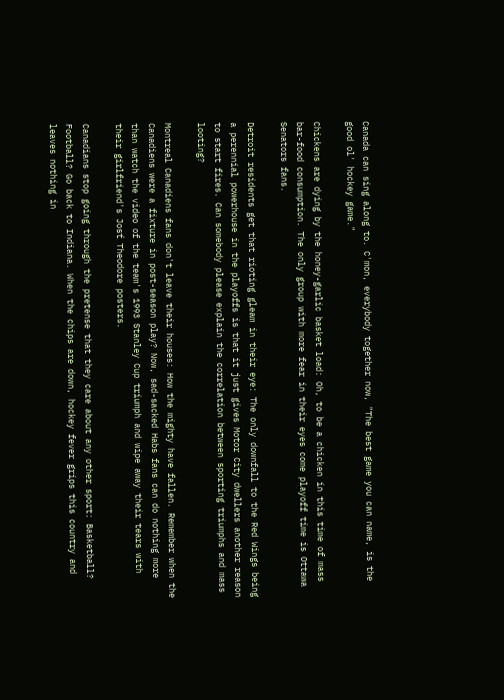Canada can sing along to. C'mon, everybody together now, "The best game you can name, is the good ol' hockey game."

Chickens are dying by the honey-garlic basket load: Oh, to be a chicken in this time of mass bar-food consumption. The only group with more fear in their eyes come playoff time is Ottawa Senators fans.

Detroit residents get that rioting gleam in their eye: The only downfall to the Red Wings being a perennial powerhouse in the playoffs is that it just gives Motor City dwellers another reason to start fires. Can somebody please explain the correlation between sporting triumphs and mass looting?

Montreal Canadiens fans don't leave their houses: How the mighty have fallen. Remember when the Canadiens were a fixture in post-season play? Now, sad-sacked Habs fans can do nothing more than watch the video of the team's 1993 Stanley Cup triumph and wipe away their tears with their girlfriend's Josť Theodore posters.

Canadians stop going through the pretense that they care about any other sport: Basketball? Football? Go back to Indiana. When the chips are down, hockey fever grips this country and leaves nothing in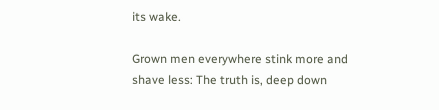its wake.

Grown men everywhere stink more and shave less: The truth is, deep down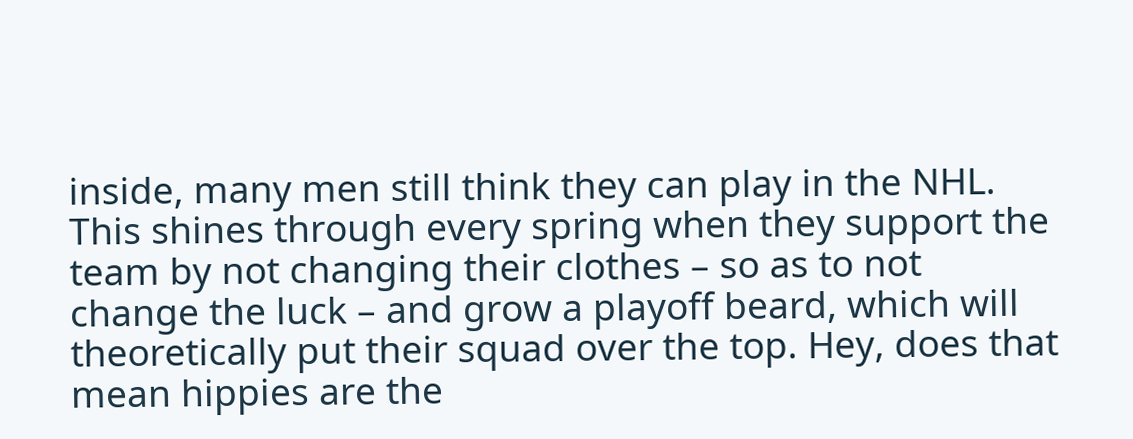inside, many men still think they can play in the NHL. This shines through every spring when they support the team by not changing their clothes – so as to not change the luck – and grow a playoff beard, which will theoretically put their squad over the top. Hey, does that mean hippies are the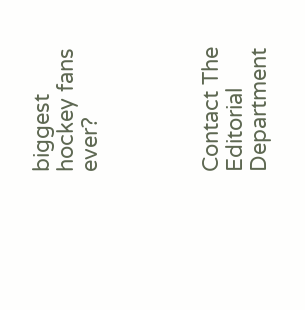biggest hockey fans ever?




Contact The Editorial Department